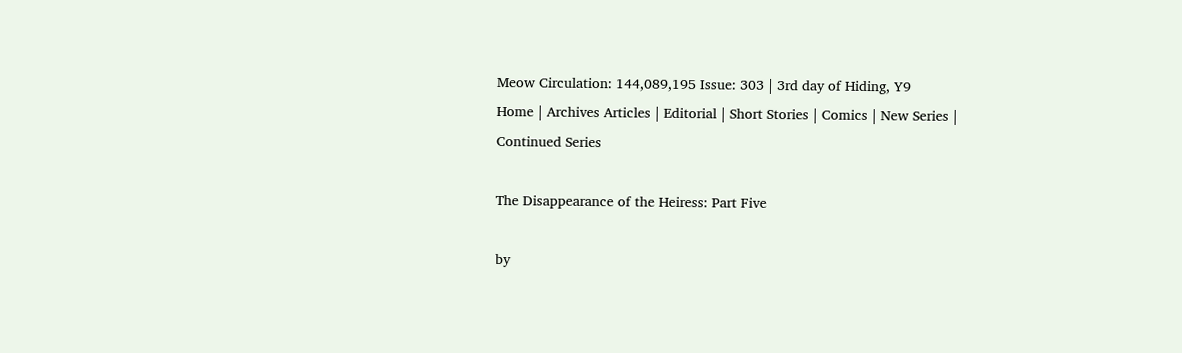Meow Circulation: 144,089,195 Issue: 303 | 3rd day of Hiding, Y9
Home | Archives Articles | Editorial | Short Stories | Comics | New Series | Continued Series

The Disappearance of the Heiress: Part Five

by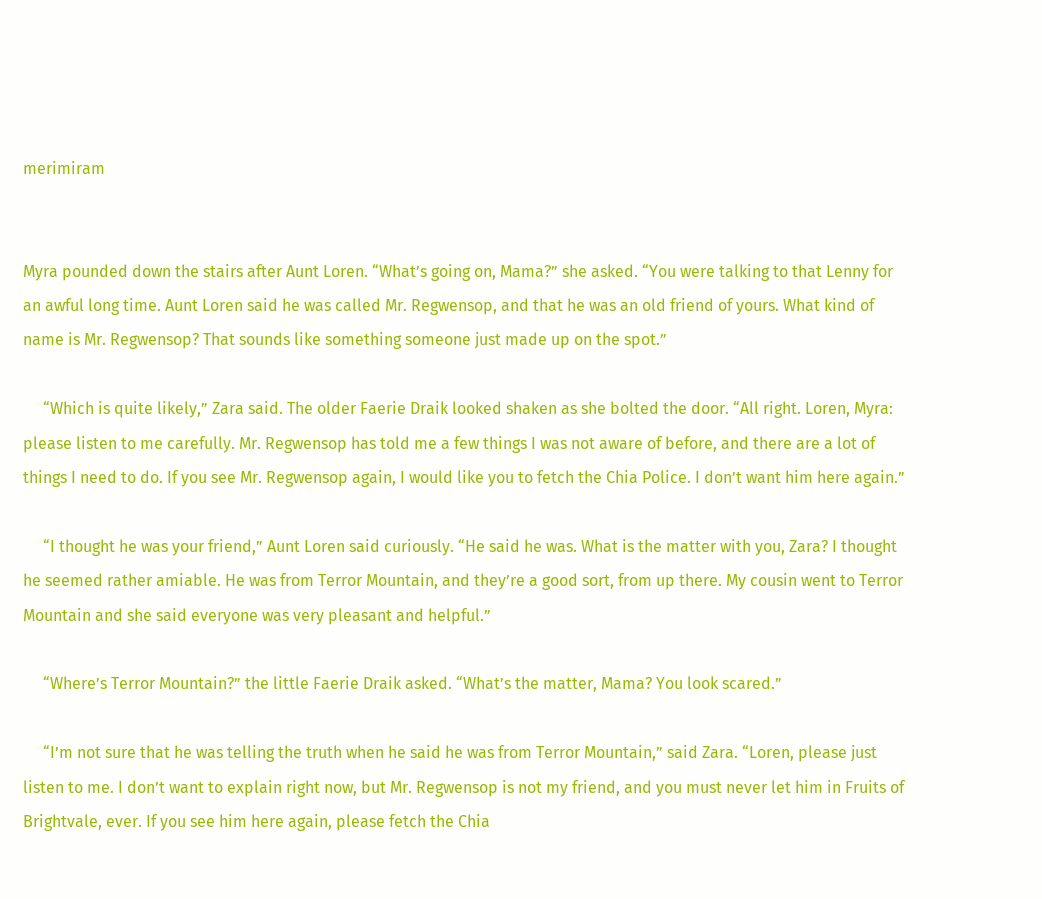merimiram


Myra pounded down the stairs after Aunt Loren. “What’s going on, Mama?” she asked. “You were talking to that Lenny for an awful long time. Aunt Loren said he was called Mr. Regwensop, and that he was an old friend of yours. What kind of name is Mr. Regwensop? That sounds like something someone just made up on the spot.”

     “Which is quite likely,” Zara said. The older Faerie Draik looked shaken as she bolted the door. “All right. Loren, Myra: please listen to me carefully. Mr. Regwensop has told me a few things I was not aware of before, and there are a lot of things I need to do. If you see Mr. Regwensop again, I would like you to fetch the Chia Police. I don’t want him here again.”

     “I thought he was your friend,” Aunt Loren said curiously. “He said he was. What is the matter with you, Zara? I thought he seemed rather amiable. He was from Terror Mountain, and they’re a good sort, from up there. My cousin went to Terror Mountain and she said everyone was very pleasant and helpful.”

     “Where’s Terror Mountain?” the little Faerie Draik asked. “What’s the matter, Mama? You look scared.”

     “I’m not sure that he was telling the truth when he said he was from Terror Mountain,” said Zara. “Loren, please just listen to me. I don’t want to explain right now, but Mr. Regwensop is not my friend, and you must never let him in Fruits of Brightvale, ever. If you see him here again, please fetch the Chia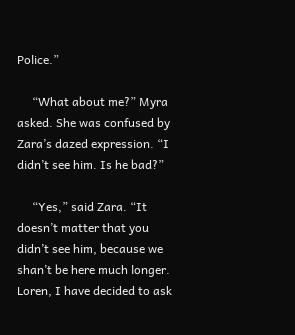Police.”

     “What about me?” Myra asked. She was confused by Zara’s dazed expression. “I didn’t see him. Is he bad?”

     “Yes,” said Zara. “It doesn’t matter that you didn’t see him, because we shan’t be here much longer. Loren, I have decided to ask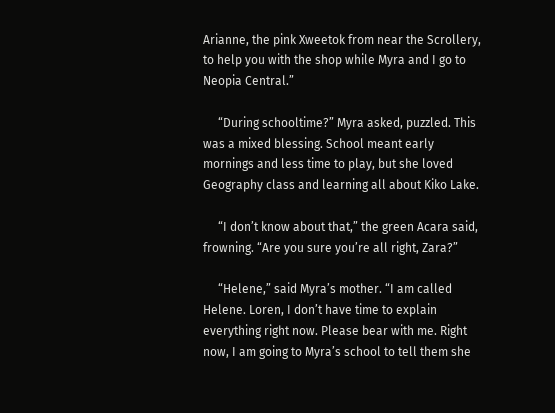Arianne, the pink Xweetok from near the Scrollery, to help you with the shop while Myra and I go to Neopia Central.”

     “During schooltime?” Myra asked, puzzled. This was a mixed blessing. School meant early mornings and less time to play, but she loved Geography class and learning all about Kiko Lake.

     “I don’t know about that,” the green Acara said, frowning. “Are you sure you’re all right, Zara?”

     “Helene,” said Myra’s mother. “I am called Helene. Loren, I don’t have time to explain everything right now. Please bear with me. Right now, I am going to Myra’s school to tell them she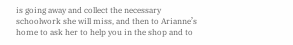is going away and collect the necessary schoolwork she will miss, and then to Arianne’s home to ask her to help you in the shop and to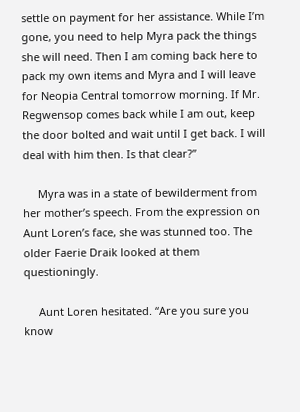settle on payment for her assistance. While I’m gone, you need to help Myra pack the things she will need. Then I am coming back here to pack my own items and Myra and I will leave for Neopia Central tomorrow morning. If Mr. Regwensop comes back while I am out, keep the door bolted and wait until I get back. I will deal with him then. Is that clear?”

     Myra was in a state of bewilderment from her mother’s speech. From the expression on Aunt Loren’s face, she was stunned too. The older Faerie Draik looked at them questioningly.

     Aunt Loren hesitated. “Are you sure you know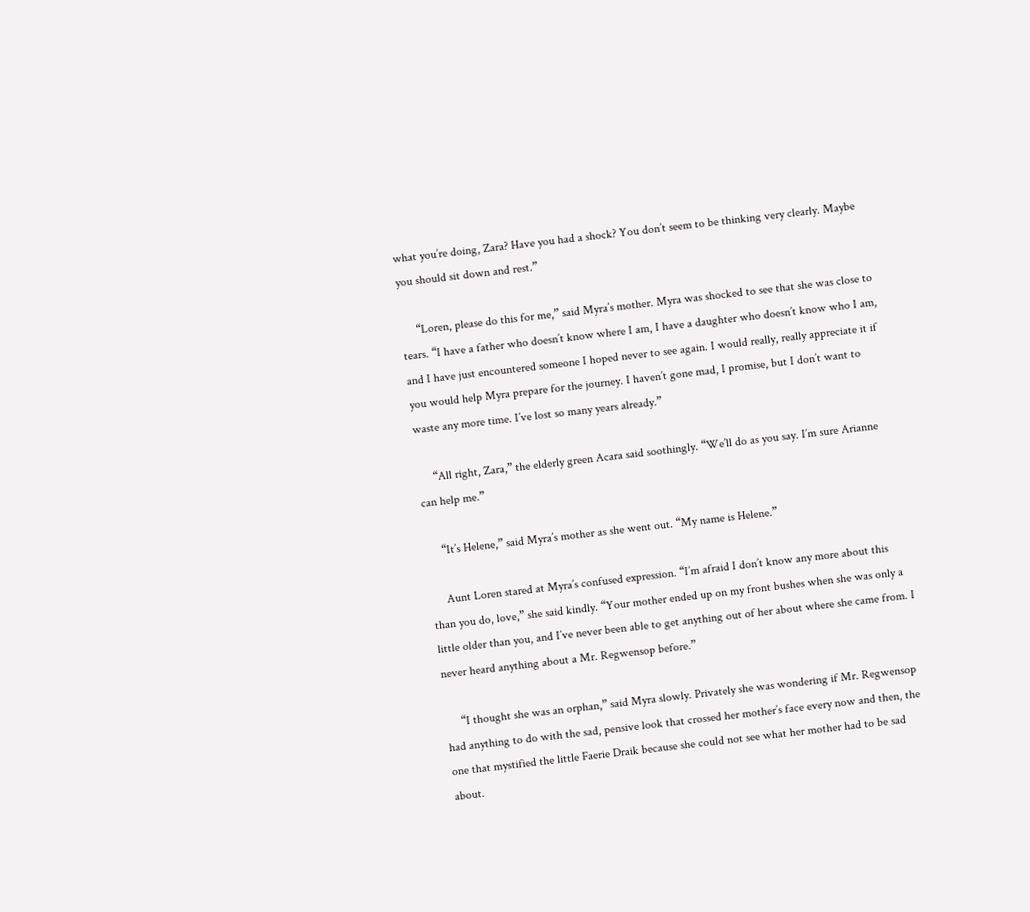what you’re doing, Zara? Have you had a shock? You don’t seem to be thinking very clearly. Maybe you should sit down and rest.”

     “Loren, please do this for me,” said Myra’s mother. Myra was shocked to see that she was close to tears. “I have a father who doesn’t know where I am, I have a daughter who doesn’t know who I am, and I have just encountered someone I hoped never to see again. I would really, really appreciate it if you would help Myra prepare for the journey. I haven’t gone mad, I promise, but I don’t want to waste any more time. I’ve lost so many years already.”

     “All right, Zara,” the elderly green Acara said soothingly. “We’ll do as you say. I’m sure Arianne can help me.”

     “It’s Helene,” said Myra’s mother as she went out. “My name is Helene.”

     Aunt Loren stared at Myra’s confused expression. “I’m afraid I don’t know any more about this than you do, love,” she said kindly. “Your mother ended up on my front bushes when she was only a little older than you, and I’ve never been able to get anything out of her about where she came from. I never heard anything about a Mr. Regwensop before.”

     “I thought she was an orphan,” said Myra slowly. Privately she was wondering if Mr. Regwensop had anything to do with the sad, pensive look that crossed her mother’s face every now and then, the one that mystified the little Faerie Draik because she could not see what her mother had to be sad about.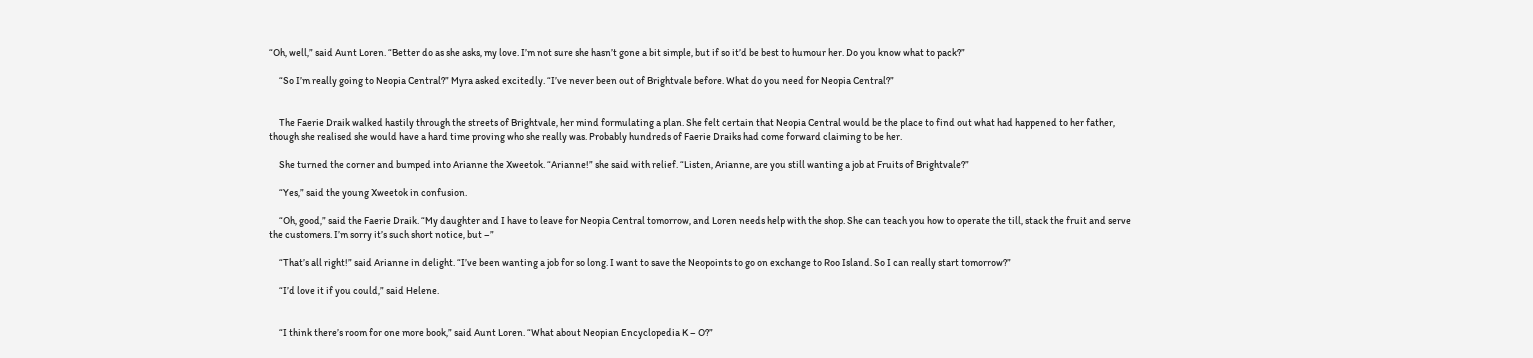“Oh, well,” said Aunt Loren. “Better do as she asks, my love. I’m not sure she hasn’t gone a bit simple, but if so it’d be best to humour her. Do you know what to pack?”

     “So I’m really going to Neopia Central?” Myra asked excitedly. “I’ve never been out of Brightvale before. What do you need for Neopia Central?”


     The Faerie Draik walked hastily through the streets of Brightvale, her mind formulating a plan. She felt certain that Neopia Central would be the place to find out what had happened to her father, though she realised she would have a hard time proving who she really was. Probably hundreds of Faerie Draiks had come forward claiming to be her.

     She turned the corner and bumped into Arianne the Xweetok. “Arianne!” she said with relief. “Listen, Arianne, are you still wanting a job at Fruits of Brightvale?”

     “Yes,” said the young Xweetok in confusion.

     “Oh, good,” said the Faerie Draik. “My daughter and I have to leave for Neopia Central tomorrow, and Loren needs help with the shop. She can teach you how to operate the till, stack the fruit and serve the customers. I’m sorry it’s such short notice, but –”

     “That’s all right!” said Arianne in delight. “I’ve been wanting a job for so long. I want to save the Neopoints to go on exchange to Roo Island. So I can really start tomorrow?”

     “I’d love it if you could,” said Helene.


     “I think there’s room for one more book,” said Aunt Loren. “What about Neopian Encyclopedia K – O?”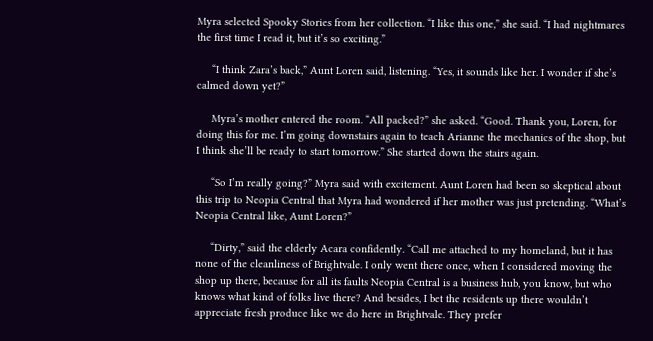Myra selected Spooky Stories from her collection. “I like this one,” she said. “I had nightmares the first time I read it, but it’s so exciting.”

     “I think Zara’s back,” Aunt Loren said, listening. “Yes, it sounds like her. I wonder if she’s calmed down yet?”

     Myra’s mother entered the room. “All packed?” she asked. “Good. Thank you, Loren, for doing this for me. I’m going downstairs again to teach Arianne the mechanics of the shop, but I think she’ll be ready to start tomorrow.” She started down the stairs again.

     “So I’m really going?” Myra said with excitement. Aunt Loren had been so skeptical about this trip to Neopia Central that Myra had wondered if her mother was just pretending. “What’s Neopia Central like, Aunt Loren?”

     “Dirty,” said the elderly Acara confidently. “Call me attached to my homeland, but it has none of the cleanliness of Brightvale. I only went there once, when I considered moving the shop up there, because for all its faults Neopia Central is a business hub, you know, but who knows what kind of folks live there? And besides, I bet the residents up there wouldn’t appreciate fresh produce like we do here in Brightvale. They prefer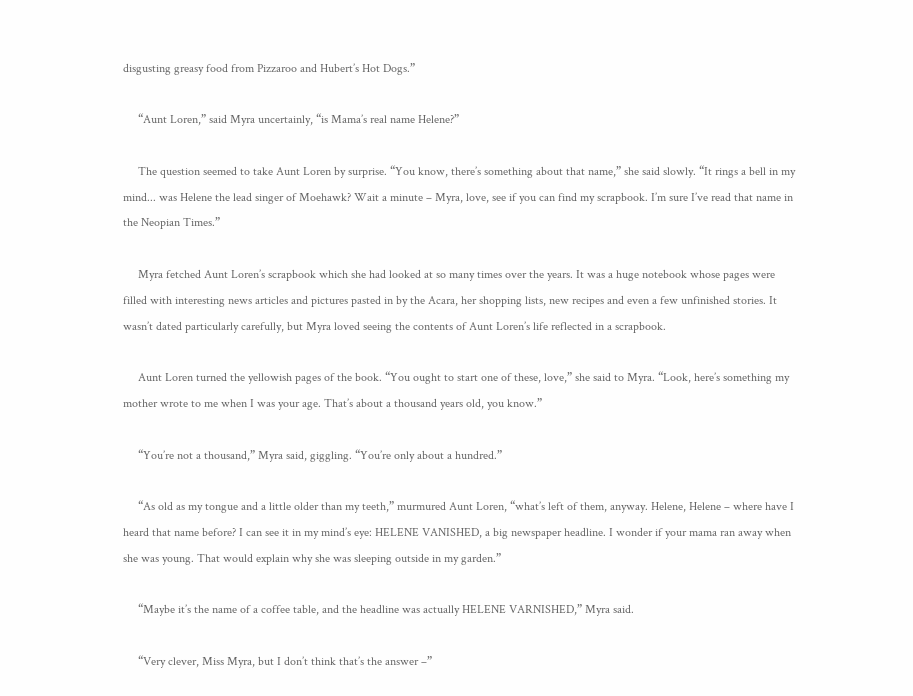disgusting greasy food from Pizzaroo and Hubert’s Hot Dogs.”

     “Aunt Loren,” said Myra uncertainly, “is Mama’s real name Helene?”

     The question seemed to take Aunt Loren by surprise. “You know, there’s something about that name,” she said slowly. “It rings a bell in my mind... was Helene the lead singer of Moehawk? Wait a minute – Myra, love, see if you can find my scrapbook. I’m sure I’ve read that name in the Neopian Times.”

     Myra fetched Aunt Loren’s scrapbook which she had looked at so many times over the years. It was a huge notebook whose pages were filled with interesting news articles and pictures pasted in by the Acara, her shopping lists, new recipes and even a few unfinished stories. It wasn’t dated particularly carefully, but Myra loved seeing the contents of Aunt Loren’s life reflected in a scrapbook.

     Aunt Loren turned the yellowish pages of the book. “You ought to start one of these, love,” she said to Myra. “Look, here’s something my mother wrote to me when I was your age. That’s about a thousand years old, you know.”

     “You’re not a thousand,” Myra said, giggling. “You’re only about a hundred.”

     “As old as my tongue and a little older than my teeth,” murmured Aunt Loren, “what’s left of them, anyway. Helene, Helene – where have I heard that name before? I can see it in my mind’s eye: HELENE VANISHED, a big newspaper headline. I wonder if your mama ran away when she was young. That would explain why she was sleeping outside in my garden.”

     “Maybe it’s the name of a coffee table, and the headline was actually HELENE VARNISHED,” Myra said.

     “Very clever, Miss Myra, but I don’t think that’s the answer –”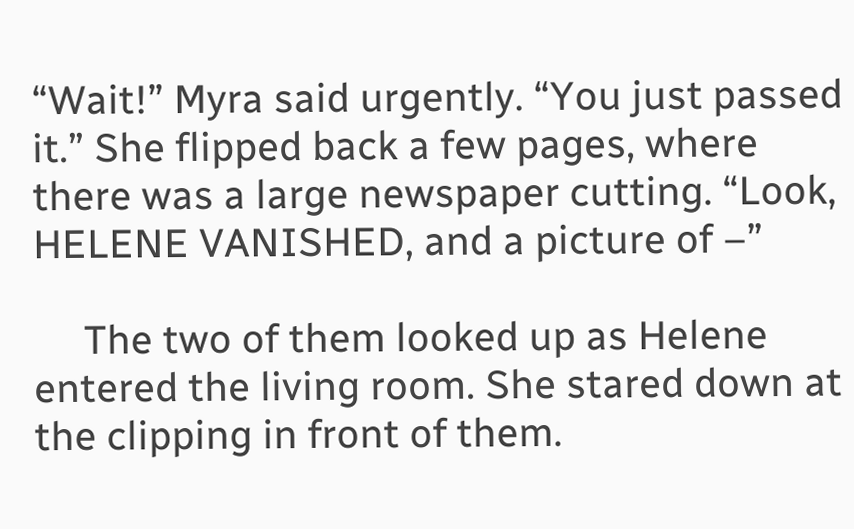“Wait!” Myra said urgently. “You just passed it.” She flipped back a few pages, where there was a large newspaper cutting. “Look, HELENE VANISHED, and a picture of –”

     The two of them looked up as Helene entered the living room. She stared down at the clipping in front of them.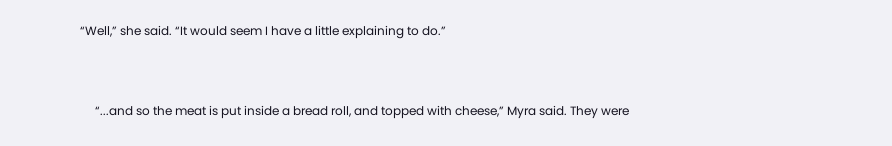“Well,” she said. “It would seem I have a little explaining to do.”


     “...and so the meat is put inside a bread roll, and topped with cheese,” Myra said. They were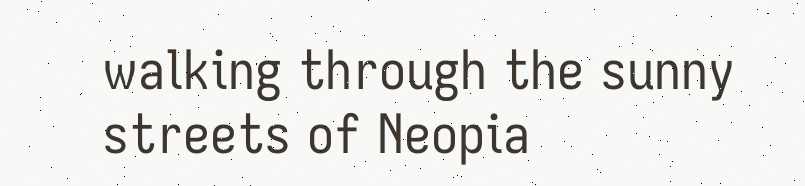walking through the sunny streets of Neopia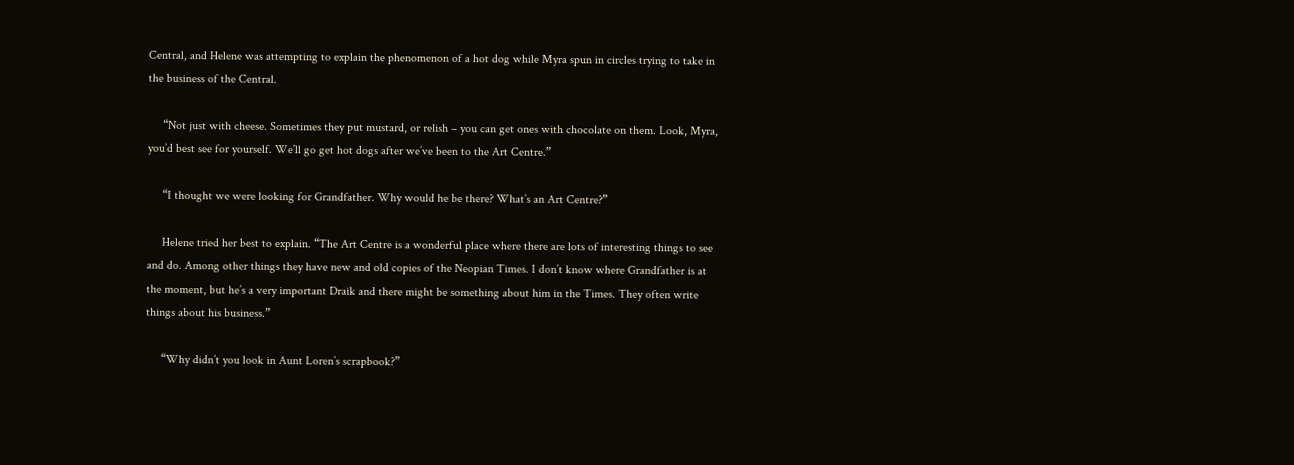Central, and Helene was attempting to explain the phenomenon of a hot dog while Myra spun in circles trying to take in the business of the Central.

     “Not just with cheese. Sometimes they put mustard, or relish – you can get ones with chocolate on them. Look, Myra, you’d best see for yourself. We’ll go get hot dogs after we’ve been to the Art Centre.”

     “I thought we were looking for Grandfather. Why would he be there? What’s an Art Centre?”

     Helene tried her best to explain. “The Art Centre is a wonderful place where there are lots of interesting things to see and do. Among other things they have new and old copies of the Neopian Times. I don’t know where Grandfather is at the moment, but he’s a very important Draik and there might be something about him in the Times. They often write things about his business.”

     “Why didn’t you look in Aunt Loren’s scrapbook?”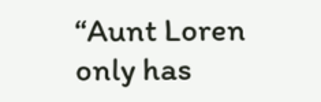“Aunt Loren only has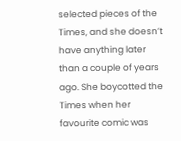selected pieces of the Times, and she doesn’t have anything later than a couple of years ago. She boycotted the Times when her favourite comic was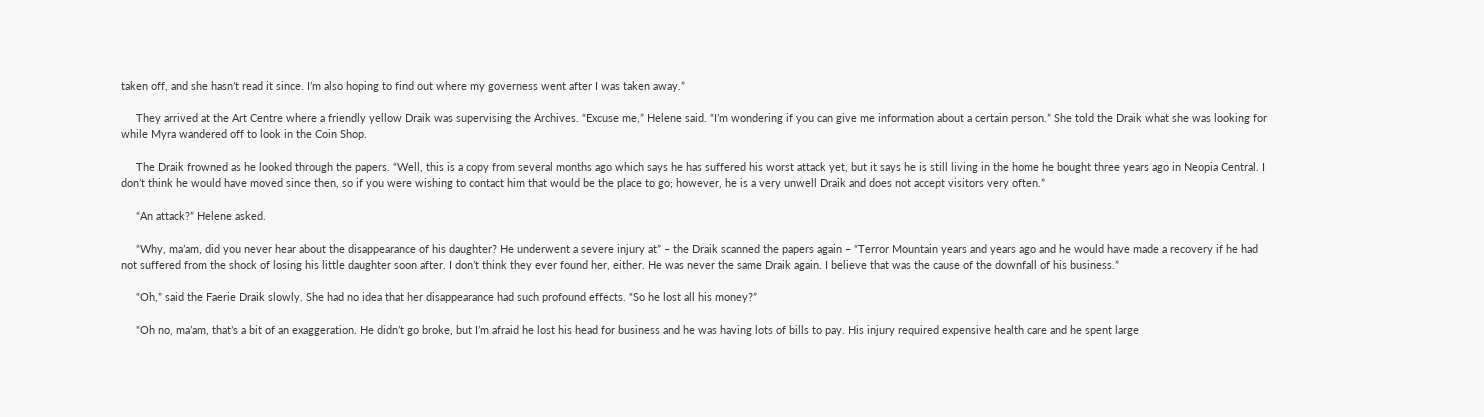taken off, and she hasn’t read it since. I’m also hoping to find out where my governess went after I was taken away.”

     They arrived at the Art Centre where a friendly yellow Draik was supervising the Archives. “Excuse me,” Helene said. “I’m wondering if you can give me information about a certain person.” She told the Draik what she was looking for while Myra wandered off to look in the Coin Shop.

     The Draik frowned as he looked through the papers. “Well, this is a copy from several months ago which says he has suffered his worst attack yet, but it says he is still living in the home he bought three years ago in Neopia Central. I don’t think he would have moved since then, so if you were wishing to contact him that would be the place to go; however, he is a very unwell Draik and does not accept visitors very often.”

     “An attack?” Helene asked.

     “Why, ma’am, did you never hear about the disappearance of his daughter? He underwent a severe injury at” – the Draik scanned the papers again – “Terror Mountain years and years ago and he would have made a recovery if he had not suffered from the shock of losing his little daughter soon after. I don’t think they ever found her, either. He was never the same Draik again. I believe that was the cause of the downfall of his business.”

     “Oh,” said the Faerie Draik slowly. She had no idea that her disappearance had such profound effects. “So he lost all his money?”

     “Oh no, ma’am, that’s a bit of an exaggeration. He didn’t go broke, but I’m afraid he lost his head for business and he was having lots of bills to pay. His injury required expensive health care and he spent large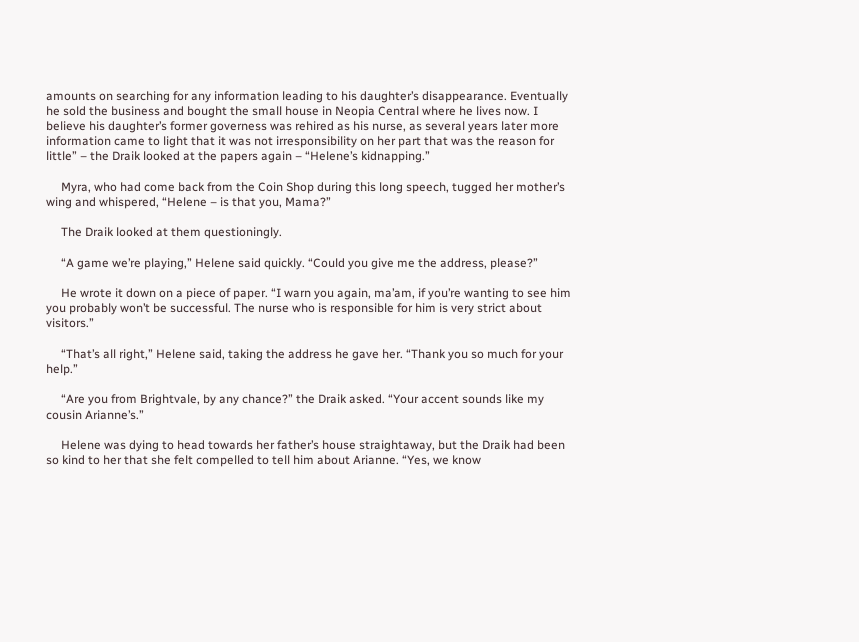amounts on searching for any information leading to his daughter’s disappearance. Eventually he sold the business and bought the small house in Neopia Central where he lives now. I believe his daughter’s former governess was rehired as his nurse, as several years later more information came to light that it was not irresponsibility on her part that was the reason for little” – the Draik looked at the papers again – “Helene’s kidnapping.”

     Myra, who had come back from the Coin Shop during this long speech, tugged her mother’s wing and whispered, “Helene – is that you, Mama?”

     The Draik looked at them questioningly.

     “A game we’re playing,” Helene said quickly. “Could you give me the address, please?”

     He wrote it down on a piece of paper. “I warn you again, ma’am, if you’re wanting to see him you probably won’t be successful. The nurse who is responsible for him is very strict about visitors.”

     “That’s all right,” Helene said, taking the address he gave her. “Thank you so much for your help.”

     “Are you from Brightvale, by any chance?” the Draik asked. “Your accent sounds like my cousin Arianne’s.”

     Helene was dying to head towards her father’s house straightaway, but the Draik had been so kind to her that she felt compelled to tell him about Arianne. “Yes, we know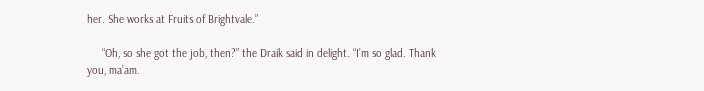her. She works at Fruits of Brightvale.”

     “Oh, so she got the job, then?” the Draik said in delight. “I’m so glad. Thank you, ma’am.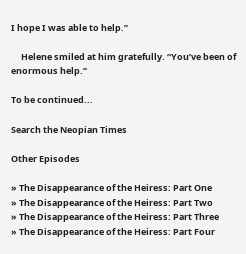I hope I was able to help.”

     Helene smiled at him gratefully. “You’ve been of enormous help.”

To be continued...

Search the Neopian Times

Other Episodes

» The Disappearance of the Heiress: Part One
» The Disappearance of the Heiress: Part Two
» The Disappearance of the Heiress: Part Three
» The Disappearance of the Heiress: Part Four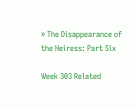» The Disappearance of the Heiress: Part Six

Week 303 Related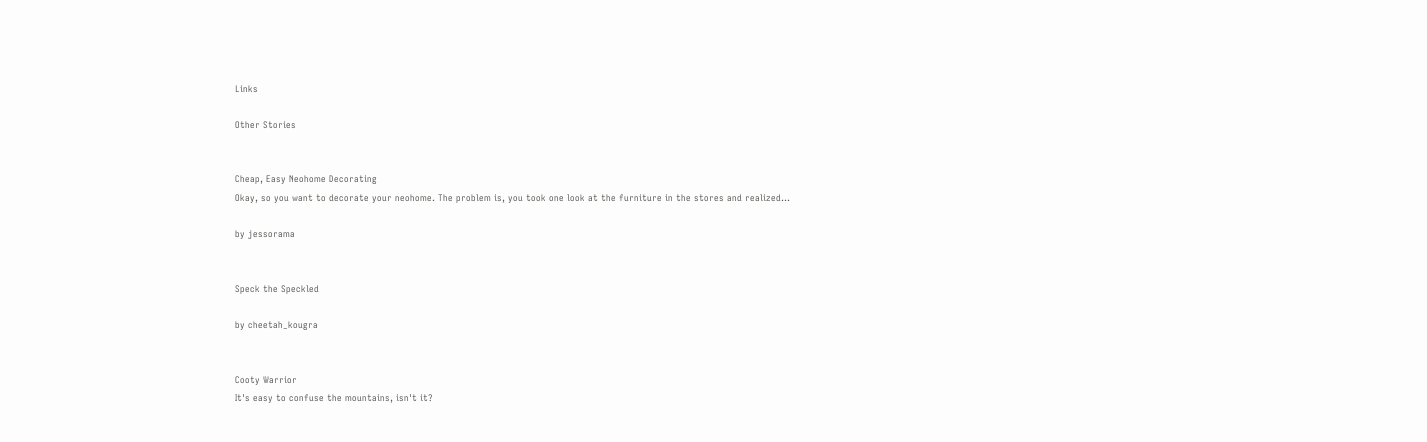Links

Other Stories


Cheap, Easy Neohome Decorating
Okay, so you want to decorate your neohome. The problem is, you took one look at the furniture in the stores and realized...

by jessorama


Speck the Speckled

by cheetah_kougra


Cooty Warrior
It's easy to confuse the mountains, isn't it?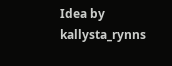Idea by kallysta_rynns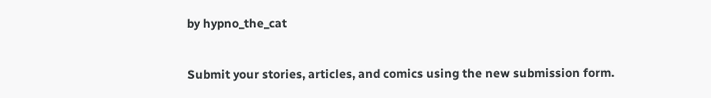by hypno_the_cat

Submit your stories, articles, and comics using the new submission form.